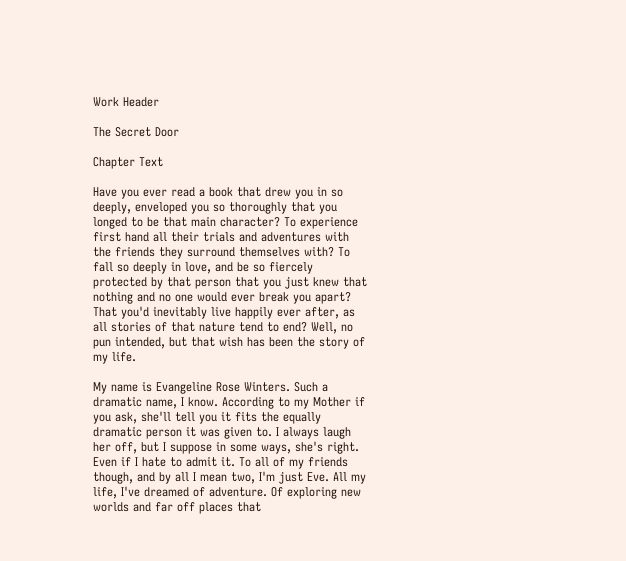Work Header

The Secret Door

Chapter Text

Have you ever read a book that drew you in so deeply, enveloped you so thoroughly that you longed to be that main character? To experience first hand all their trials and adventures with the friends they surround themselves with? To fall so deeply in love, and be so fiercely protected by that person that you just knew that nothing and no one would ever break you apart? That you'd inevitably live happily ever after, as all stories of that nature tend to end? Well, no pun intended, but that wish has been the story of my life.

My name is Evangeline Rose Winters. Such a dramatic name, I know. According to my Mother if you ask, she'll tell you it fits the equally dramatic person it was given to. I always laugh her off, but I suppose in some ways, she's right. Even if I hate to admit it. To all of my friends though, and by all I mean two, I'm just Eve. All my life, I've dreamed of adventure. Of exploring new worlds and far off places that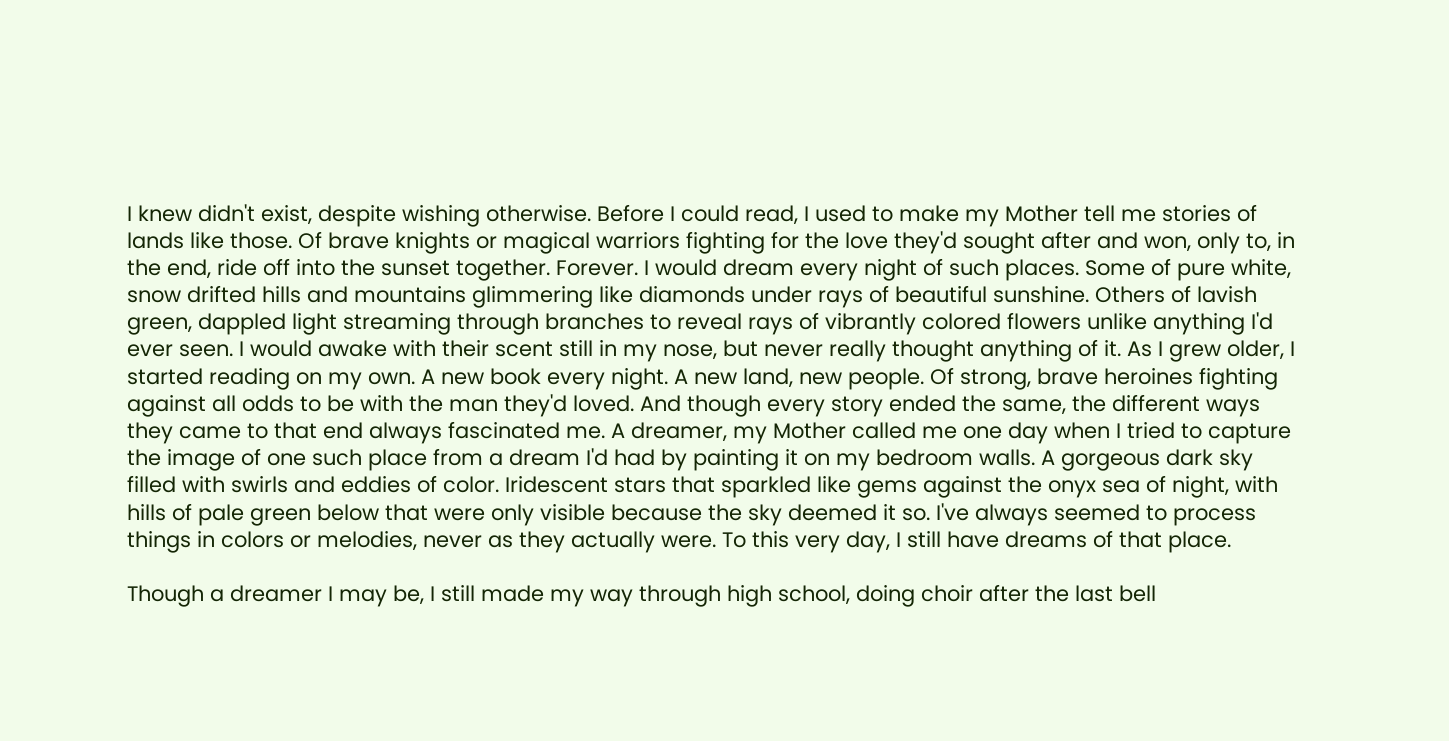I knew didn't exist, despite wishing otherwise. Before I could read, I used to make my Mother tell me stories of lands like those. Of brave knights or magical warriors fighting for the love they'd sought after and won, only to, in the end, ride off into the sunset together. Forever. I would dream every night of such places. Some of pure white, snow drifted hills and mountains glimmering like diamonds under rays of beautiful sunshine. Others of lavish green, dappled light streaming through branches to reveal rays of vibrantly colored flowers unlike anything I'd ever seen. I would awake with their scent still in my nose, but never really thought anything of it. As I grew older, I started reading on my own. A new book every night. A new land, new people. Of strong, brave heroines fighting against all odds to be with the man they'd loved. And though every story ended the same, the different ways they came to that end always fascinated me. A dreamer, my Mother called me one day when I tried to capture the image of one such place from a dream I'd had by painting it on my bedroom walls. A gorgeous dark sky filled with swirls and eddies of color. Iridescent stars that sparkled like gems against the onyx sea of night, with hills of pale green below that were only visible because the sky deemed it so. I've always seemed to process things in colors or melodies, never as they actually were. To this very day, I still have dreams of that place.

Though a dreamer I may be, I still made my way through high school, doing choir after the last bell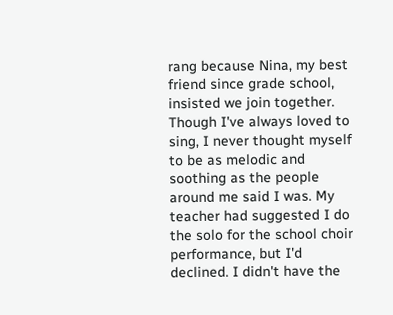rang because Nina, my best friend since grade school, insisted we join together. Though I've always loved to sing, I never thought myself to be as melodic and soothing as the people around me said I was. My teacher had suggested I do the solo for the school choir performance, but I'd declined. I didn't have the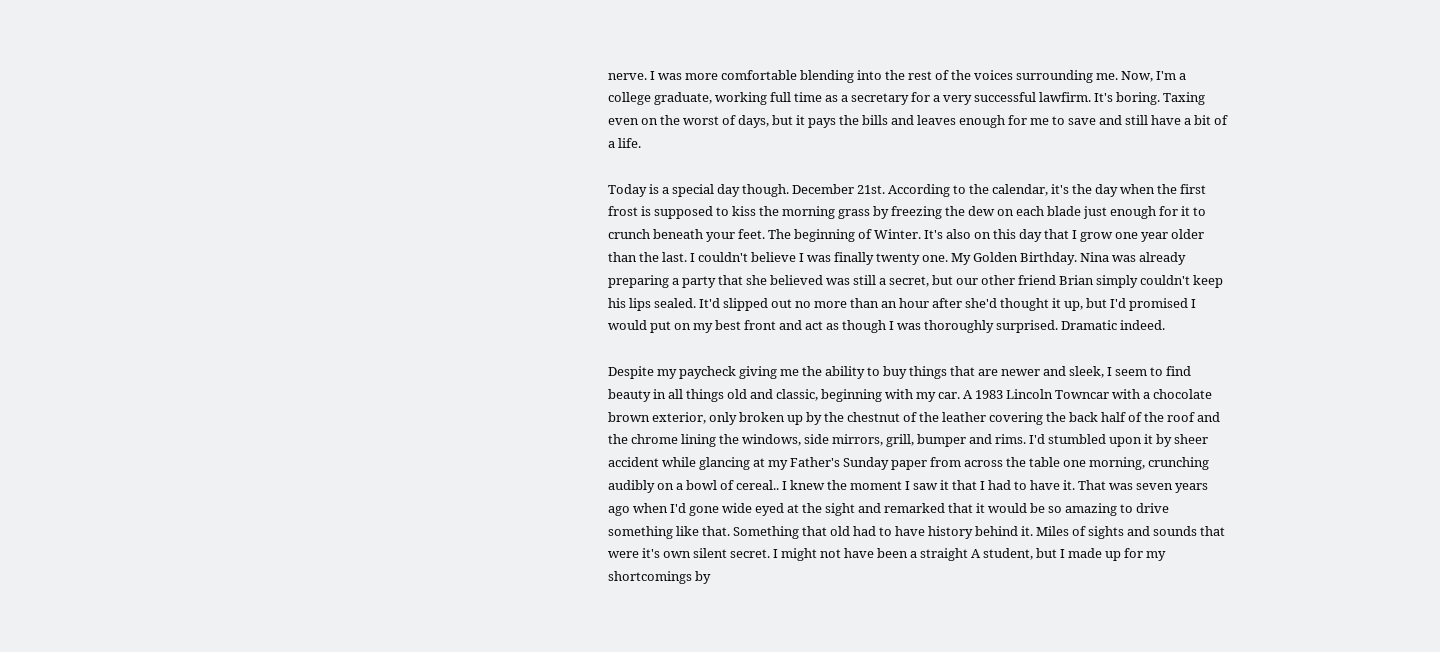nerve. I was more comfortable blending into the rest of the voices surrounding me. Now, I'm a college graduate, working full time as a secretary for a very successful lawfirm. It's boring. Taxing even on the worst of days, but it pays the bills and leaves enough for me to save and still have a bit of a life.

Today is a special day though. December 21st. According to the calendar, it's the day when the first frost is supposed to kiss the morning grass by freezing the dew on each blade just enough for it to crunch beneath your feet. The beginning of Winter. It's also on this day that I grow one year older than the last. I couldn't believe I was finally twenty one. My Golden Birthday. Nina was already preparing a party that she believed was still a secret, but our other friend Brian simply couldn't keep his lips sealed. It'd slipped out no more than an hour after she'd thought it up, but I'd promised I would put on my best front and act as though I was thoroughly surprised. Dramatic indeed.

Despite my paycheck giving me the ability to buy things that are newer and sleek, I seem to find beauty in all things old and classic, beginning with my car. A 1983 Lincoln Towncar with a chocolate brown exterior, only broken up by the chestnut of the leather covering the back half of the roof and the chrome lining the windows, side mirrors, grill, bumper and rims. I'd stumbled upon it by sheer accident while glancing at my Father's Sunday paper from across the table one morning, crunching audibly on a bowl of cereal.. I knew the moment I saw it that I had to have it. That was seven years ago when I'd gone wide eyed at the sight and remarked that it would be so amazing to drive something like that. Something that old had to have history behind it. Miles of sights and sounds that were it's own silent secret. I might not have been a straight A student, but I made up for my shortcomings by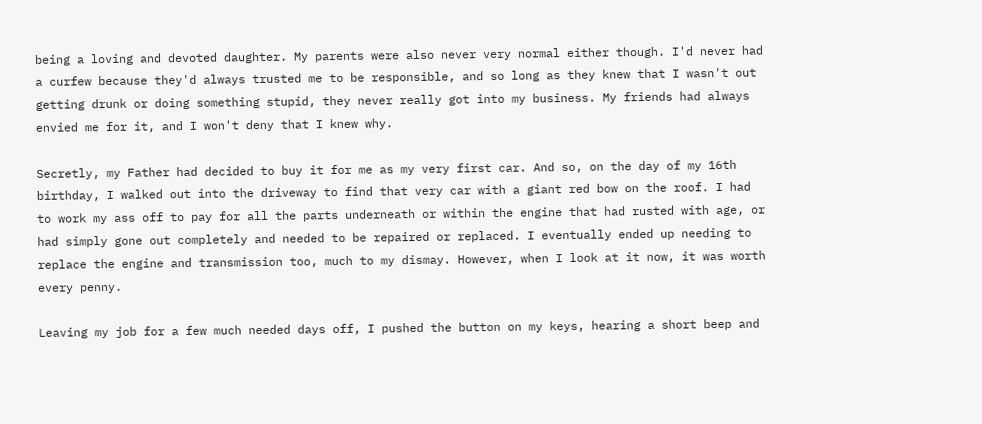being a loving and devoted daughter. My parents were also never very normal either though. I'd never had a curfew because they'd always trusted me to be responsible, and so long as they knew that I wasn't out getting drunk or doing something stupid, they never really got into my business. My friends had always envied me for it, and I won't deny that I knew why.

Secretly, my Father had decided to buy it for me as my very first car. And so, on the day of my 16th birthday, I walked out into the driveway to find that very car with a giant red bow on the roof. I had to work my ass off to pay for all the parts underneath or within the engine that had rusted with age, or had simply gone out completely and needed to be repaired or replaced. I eventually ended up needing to replace the engine and transmission too, much to my dismay. However, when I look at it now, it was worth every penny.

Leaving my job for a few much needed days off, I pushed the button on my keys, hearing a short beep and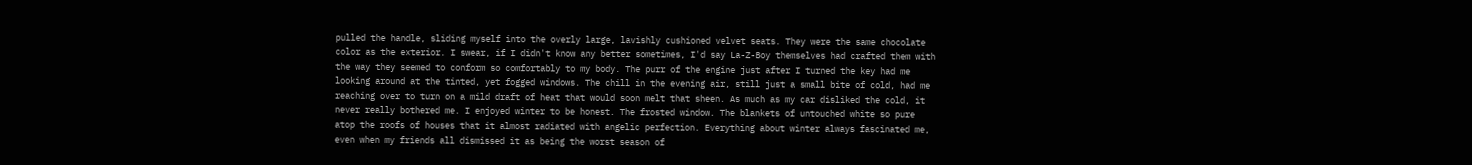pulled the handle, sliding myself into the overly large, lavishly cushioned velvet seats. They were the same chocolate color as the exterior. I swear, if I didn't know any better sometimes, I'd say La-Z-Boy themselves had crafted them with the way they seemed to conform so comfortably to my body. The purr of the engine just after I turned the key had me looking around at the tinted, yet fogged windows. The chill in the evening air, still just a small bite of cold, had me reaching over to turn on a mild draft of heat that would soon melt that sheen. As much as my car disliked the cold, it never really bothered me. I enjoyed winter to be honest. The frosted window. The blankets of untouched white so pure atop the roofs of houses that it almost radiated with angelic perfection. Everything about winter always fascinated me, even when my friends all dismissed it as being the worst season of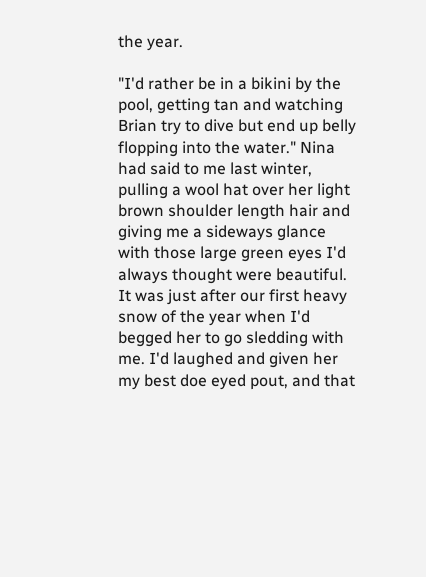the year.

"I'd rather be in a bikini by the pool, getting tan and watching Brian try to dive but end up belly flopping into the water." Nina had said to me last winter, pulling a wool hat over her light brown shoulder length hair and giving me a sideways glance with those large green eyes I'd always thought were beautiful. It was just after our first heavy snow of the year when I'd begged her to go sledding with me. I'd laughed and given her my best doe eyed pout, and that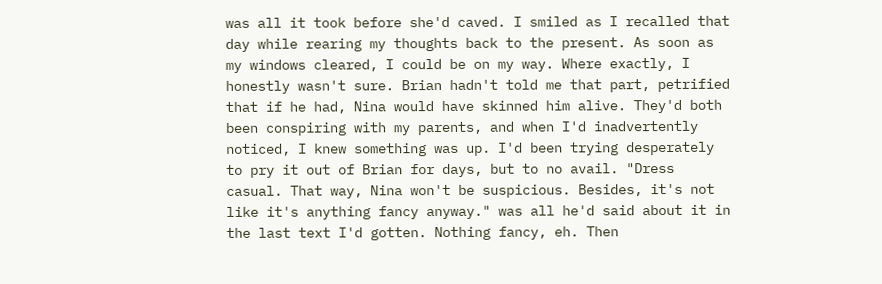was all it took before she'd caved. I smiled as I recalled that day while rearing my thoughts back to the present. As soon as my windows cleared, I could be on my way. Where exactly, I honestly wasn't sure. Brian hadn't told me that part, petrified that if he had, Nina would have skinned him alive. They'd both been conspiring with my parents, and when I'd inadvertently noticed, I knew something was up. I'd been trying desperately to pry it out of Brian for days, but to no avail. "Dress casual. That way, Nina won't be suspicious. Besides, it's not like it's anything fancy anyway." was all he'd said about it in the last text I'd gotten. Nothing fancy, eh. Then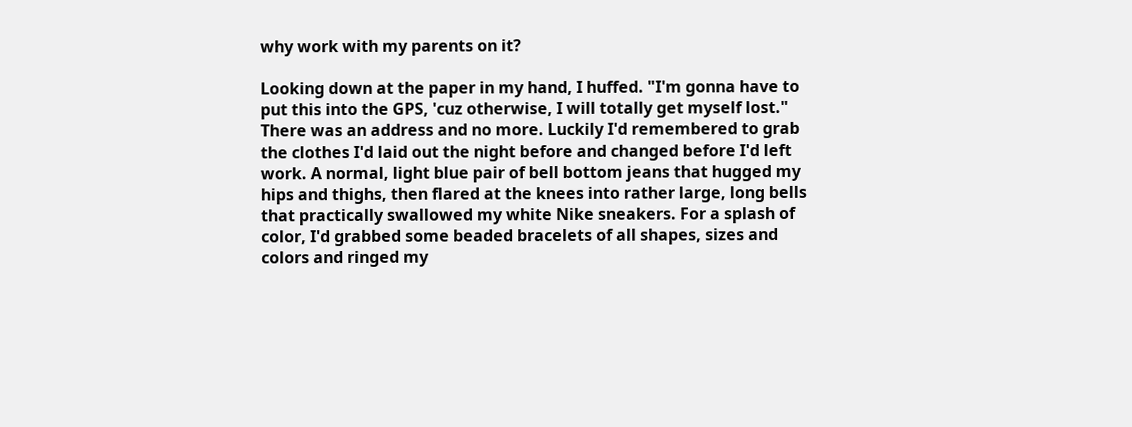why work with my parents on it?

Looking down at the paper in my hand, I huffed. "I'm gonna have to put this into the GPS, 'cuz otherwise, I will totally get myself lost." There was an address and no more. Luckily I'd remembered to grab the clothes I'd laid out the night before and changed before I'd left work. A normal, light blue pair of bell bottom jeans that hugged my hips and thighs, then flared at the knees into rather large, long bells that practically swallowed my white Nike sneakers. For a splash of color, I'd grabbed some beaded bracelets of all shapes, sizes and colors and ringed my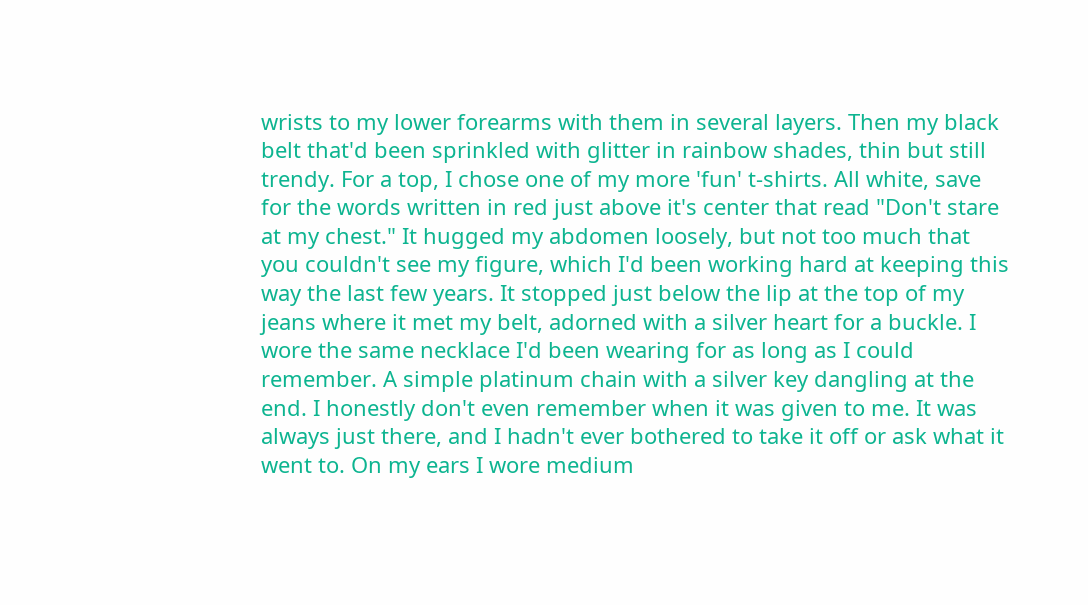wrists to my lower forearms with them in several layers. Then my black belt that'd been sprinkled with glitter in rainbow shades, thin but still trendy. For a top, I chose one of my more 'fun' t-shirts. All white, save for the words written in red just above it's center that read "Don't stare at my chest." It hugged my abdomen loosely, but not too much that you couldn't see my figure, which I'd been working hard at keeping this way the last few years. It stopped just below the lip at the top of my jeans where it met my belt, adorned with a silver heart for a buckle. I wore the same necklace I'd been wearing for as long as I could remember. A simple platinum chain with a silver key dangling at the end. I honestly don't even remember when it was given to me. It was always just there, and I hadn't ever bothered to take it off or ask what it went to. On my ears I wore medium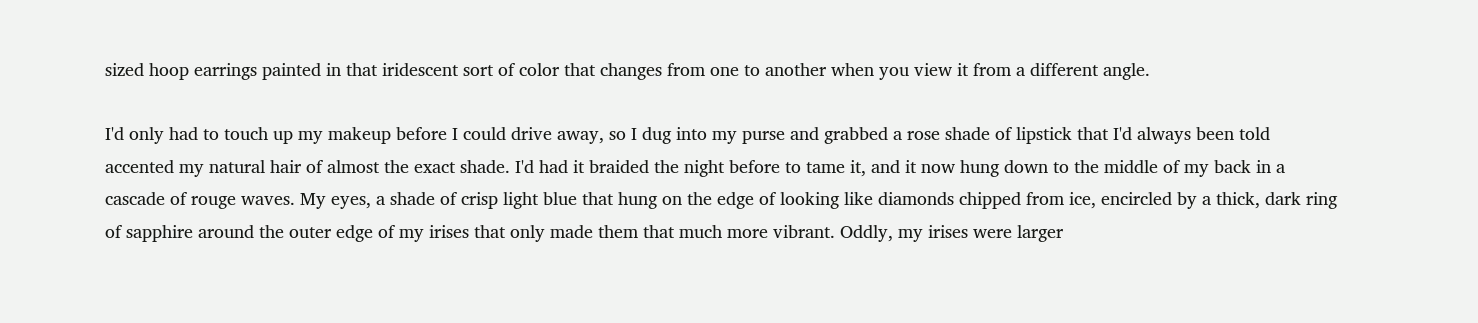sized hoop earrings painted in that iridescent sort of color that changes from one to another when you view it from a different angle.

I'd only had to touch up my makeup before I could drive away, so I dug into my purse and grabbed a rose shade of lipstick that I'd always been told accented my natural hair of almost the exact shade. I'd had it braided the night before to tame it, and it now hung down to the middle of my back in a cascade of rouge waves. My eyes, a shade of crisp light blue that hung on the edge of looking like diamonds chipped from ice, encircled by a thick, dark ring of sapphire around the outer edge of my irises that only made them that much more vibrant. Oddly, my irises were larger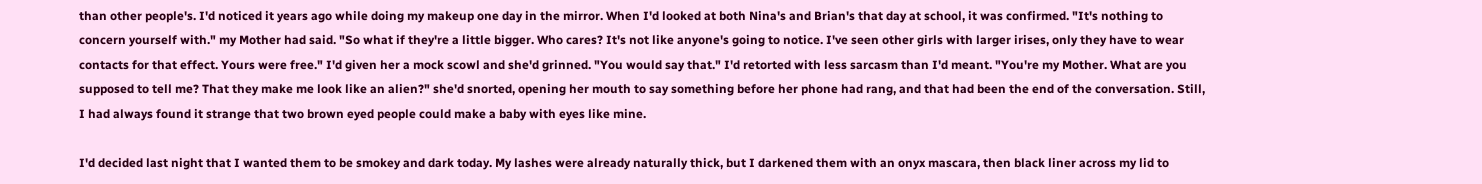than other people's. I'd noticed it years ago while doing my makeup one day in the mirror. When I'd looked at both Nina's and Brian's that day at school, it was confirmed. "It's nothing to concern yourself with." my Mother had said. "So what if they're a little bigger. Who cares? It's not like anyone's going to notice. I've seen other girls with larger irises, only they have to wear contacts for that effect. Yours were free." I'd given her a mock scowl and she'd grinned. "You would say that." I'd retorted with less sarcasm than I'd meant. "You're my Mother. What are you supposed to tell me? That they make me look like an alien?" she'd snorted, opening her mouth to say something before her phone had rang, and that had been the end of the conversation. Still, I had always found it strange that two brown eyed people could make a baby with eyes like mine.

I'd decided last night that I wanted them to be smokey and dark today. My lashes were already naturally thick, but I darkened them with an onyx mascara, then black liner across my lid to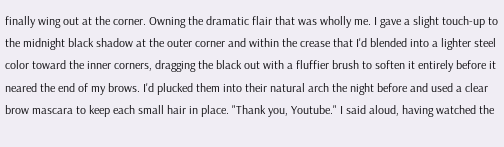finally wing out at the corner. Owning the dramatic flair that was wholly me. I gave a slight touch-up to the midnight black shadow at the outer corner and within the crease that I'd blended into a lighter steel color toward the inner corners, dragging the black out with a fluffier brush to soften it entirely before it neared the end of my brows. I'd plucked them into their natural arch the night before and used a clear brow mascara to keep each small hair in place. "Thank you, Youtube." I said aloud, having watched the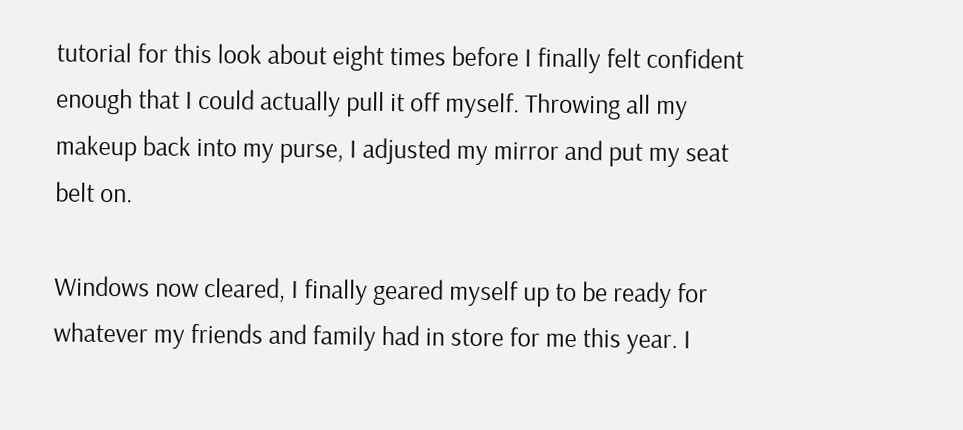tutorial for this look about eight times before I finally felt confident enough that I could actually pull it off myself. Throwing all my makeup back into my purse, I adjusted my mirror and put my seat belt on.

Windows now cleared, I finally geared myself up to be ready for whatever my friends and family had in store for me this year. I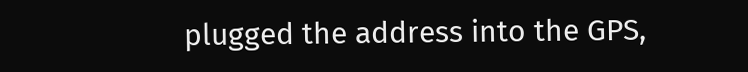plugged the address into the GPS,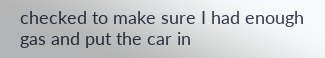checked to make sure I had enough gas and put the car in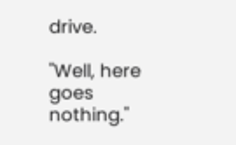drive.

"Well, here goes nothing."